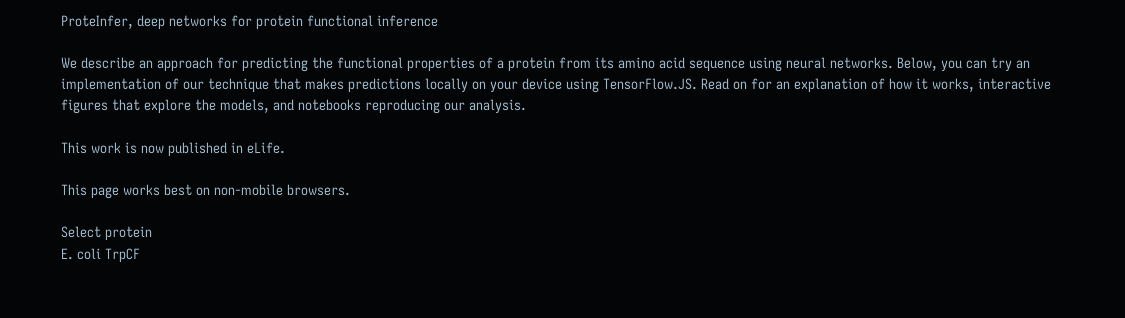ProteInfer, deep networks for protein functional inference

We describe an approach for predicting the functional properties of a protein from its amino acid sequence using neural networks. Below, you can try an implementation of our technique that makes predictions locally on your device using TensorFlow.JS. Read on for an explanation of how it works, interactive figures that explore the models, and notebooks reproducing our analysis.

This work is now published in eLife.

This page works best on non-mobile browsers.

Select protein
E. coli TrpCF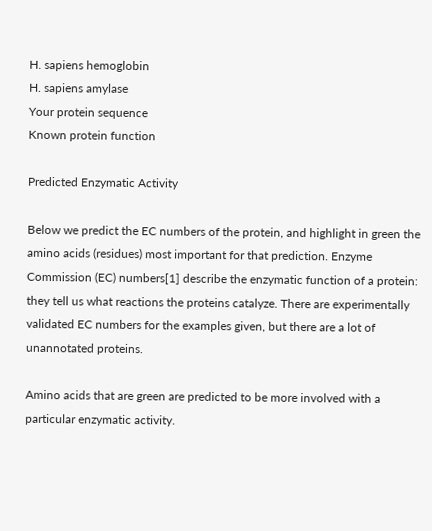H. sapiens hemoglobin
H. sapiens amylase
Your protein sequence
Known protein function

Predicted Enzymatic Activity

Below we predict the EC numbers of the protein, and highlight in green the amino acids (residues) most important for that prediction. Enzyme Commission (EC) numbers[1] describe the enzymatic function of a protein: they tell us what reactions the proteins catalyze. There are experimentally validated EC numbers for the examples given, but there are a lot of unannotated proteins.

Amino acids that are green are predicted to be more involved with a particular enzymatic activity.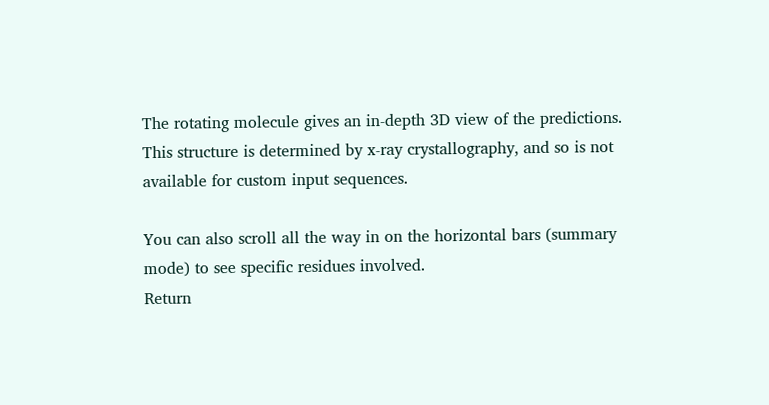The rotating molecule gives an in-depth 3D view of the predictions. This structure is determined by x-ray crystallography, and so is not available for custom input sequences.

You can also scroll all the way in on the horizontal bars (summary mode) to see specific residues involved.
Return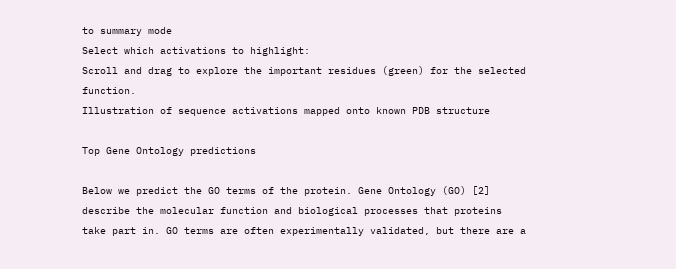to summary mode
Select which activations to highlight:
Scroll and drag to explore the important residues (green) for the selected function.
Illustration of sequence activations mapped onto known PDB structure

Top Gene Ontology predictions

Below we predict the GO terms of the protein. Gene Ontology (GO) [2] describe the molecular function and biological processes that proteins take part in. GO terms are often experimentally validated, but there are a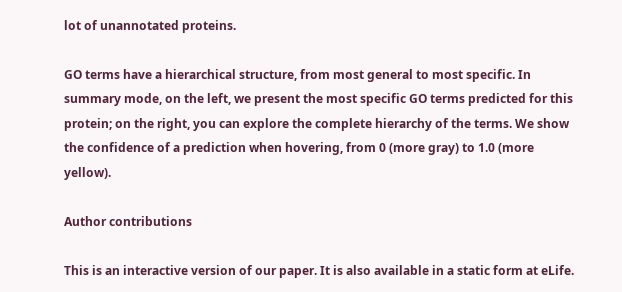lot of unannotated proteins.

GO terms have a hierarchical structure, from most general to most specific. In summary mode, on the left, we present the most specific GO terms predicted for this protein; on the right, you can explore the complete hierarchy of the terms. We show the confidence of a prediction when hovering, from 0 (more gray) to 1.0 (more yellow).

Author contributions

This is an interactive version of our paper. It is also available in a static form at eLife.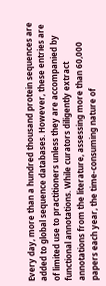Every day, more than a hundred thousand protein sequences are added to global sequence databases. However, these entries are of limited use to practitioners unless they are accompanied by functional annotations. While curators diligently extract annotations from the literature, assessing more than 60,000 papers each year, the time-consuming nature of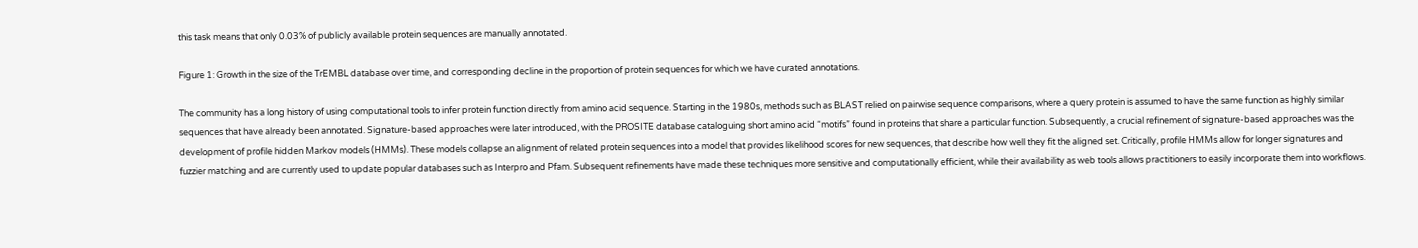this task means that only 0.03% of publicly available protein sequences are manually annotated.

Figure 1: Growth in the size of the TrEMBL database over time, and corresponding decline in the proportion of protein sequences for which we have curated annotations.

The community has a long history of using computational tools to infer protein function directly from amino acid sequence. Starting in the 1980s, methods such as BLAST relied on pairwise sequence comparisons, where a query protein is assumed to have the same function as highly similar sequences that have already been annotated. Signature-based approaches were later introduced, with the PROSITE database cataloguing short amino acid “motifs” found in proteins that share a particular function. Subsequently, a crucial refinement of signature-based approaches was the development of profile hidden Markov models (HMMs). These models collapse an alignment of related protein sequences into a model that provides likelihood scores for new sequences, that describe how well they fit the aligned set. Critically, profile HMMs allow for longer signatures and fuzzier matching and are currently used to update popular databases such as Interpro and Pfam. Subsequent refinements have made these techniques more sensitive and computationally efficient, while their availability as web tools allows practitioners to easily incorporate them into workflows.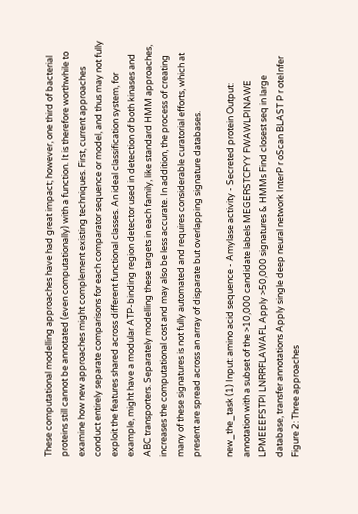These computational modelling approaches have had great impact; however, one third of bacterial proteins still cannot be annotated (even computationally) with a function. It is therefore worthwhile to examine how new approaches might complement existing techniques. First, current approaches conduct entirely separate comparisons for each comparator sequence or model, and thus may not fully exploit the features shared across different functional classes. An ideal classification system, for example, might have a modular ATP-binding region detector used in detection of both kinases and ABC transporters. Separately modelling these targets in each family, like standard HMM approaches, increases the computational cost and may also be less accurate. In addition, the process of creating many of these signatures is not fully automated and requires considerable curatorial efforts, which at present are spread across an array of disparate but overlapping signature databases.

new_the_task (1) Input: amino acid sequence - Amylase activity - Secreted protein Output: annotation with a subset of the >10,000 candidate labels MEGERSTCFYY FWAWLPINAWE LPMEEEFSTPI LNRRFLAWAFL Apply >50,000 signatures & HMMs Find closest seq in large database, transfer annotations Apply single deep neural network InterP r oScan BLAST P r oteInfer
Figure 2: Three approaches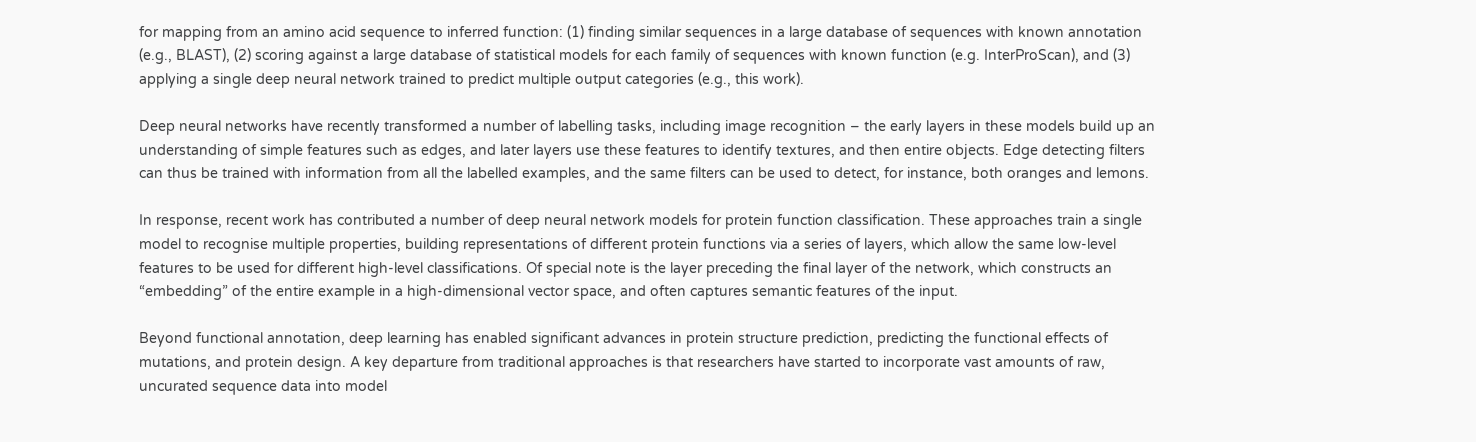for mapping from an amino acid sequence to inferred function: (1) finding similar sequences in a large database of sequences with known annotation (e.g., BLAST), (2) scoring against a large database of statistical models for each family of sequences with known function (e.g. InterProScan), and (3) applying a single deep neural network trained to predict multiple output categories (e.g., this work).

Deep neural networks have recently transformed a number of labelling tasks, including image recognition – the early layers in these models build up an understanding of simple features such as edges, and later layers use these features to identify textures, and then entire objects. Edge detecting filters can thus be trained with information from all the labelled examples, and the same filters can be used to detect, for instance, both oranges and lemons.

In response, recent work has contributed a number of deep neural network models for protein function classification. These approaches train a single model to recognise multiple properties, building representations of different protein functions via a series of layers, which allow the same low-level features to be used for different high-level classifications. Of special note is the layer preceding the final layer of the network, which constructs an “embedding” of the entire example in a high-dimensional vector space, and often captures semantic features of the input.

Beyond functional annotation, deep learning has enabled significant advances in protein structure prediction, predicting the functional effects of mutations, and protein design. A key departure from traditional approaches is that researchers have started to incorporate vast amounts of raw, uncurated sequence data into model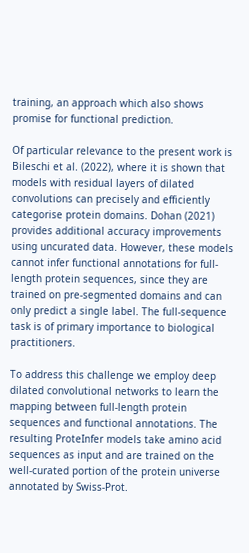training, an approach which also shows promise for functional prediction.

Of particular relevance to the present work is Bileschi et al. (2022), where it is shown that models with residual layers of dilated convolutions can precisely and efficiently categorise protein domains. Dohan (2021) provides additional accuracy improvements using uncurated data. However, these models cannot infer functional annotations for full-length protein sequences, since they are trained on pre-segmented domains and can only predict a single label. The full-sequence task is of primary importance to biological practitioners.

To address this challenge we employ deep dilated convolutional networks to learn the mapping between full-length protein sequences and functional annotations. The resulting ProteInfer models take amino acid sequences as input and are trained on the well-curated portion of the protein universe annotated by Swiss-Prot.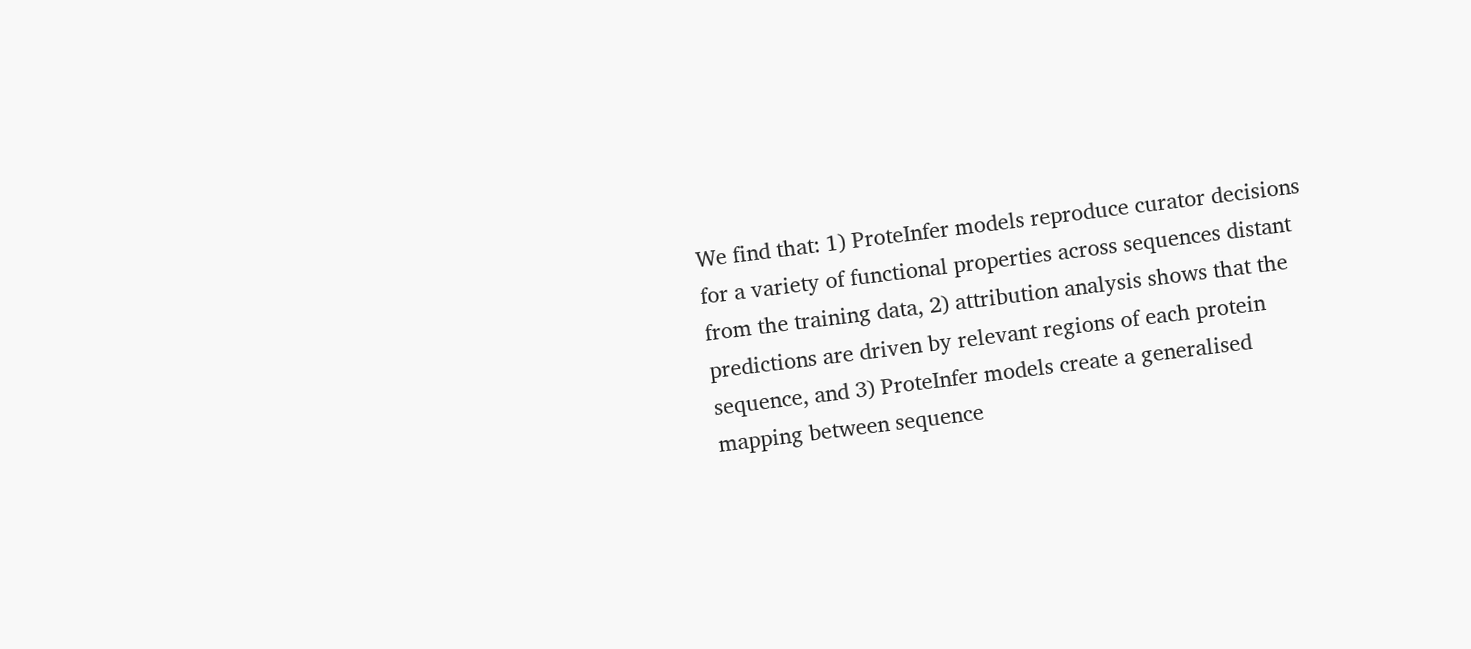We find that: 1) ProteInfer models reproduce curator decisions for a variety of functional properties across sequences distant from the training data, 2) attribution analysis shows that the predictions are driven by relevant regions of each protein sequence, and 3) ProteInfer models create a generalised mapping between sequence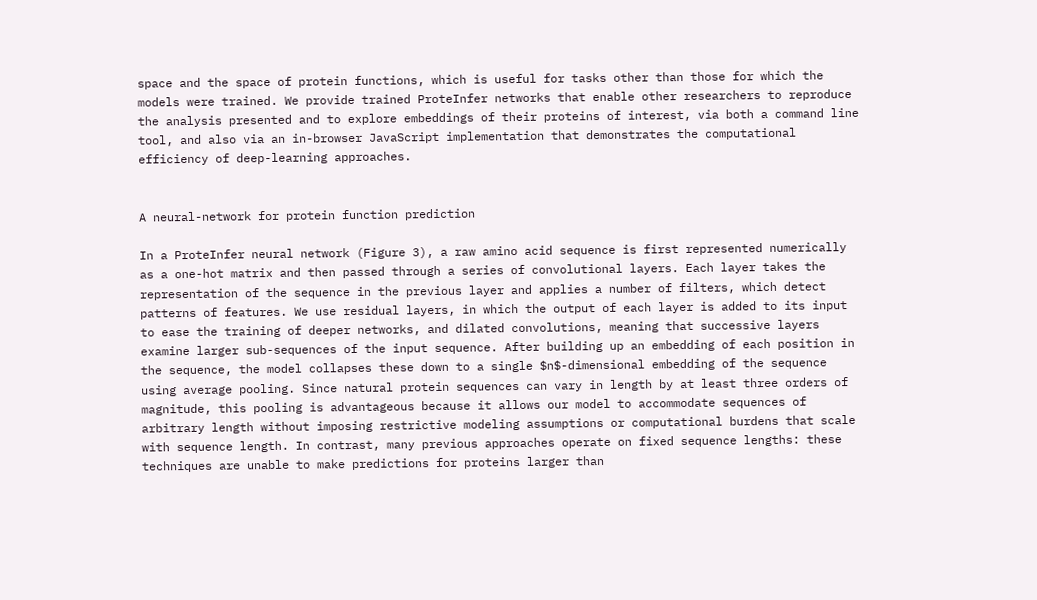space and the space of protein functions, which is useful for tasks other than those for which the models were trained. We provide trained ProteInfer networks that enable other researchers to reproduce the analysis presented and to explore embeddings of their proteins of interest, via both a command line tool, and also via an in-browser JavaScript implementation that demonstrates the computational efficiency of deep-learning approaches.


A neural-network for protein function prediction

In a ProteInfer neural network (Figure 3), a raw amino acid sequence is first represented numerically as a one-hot matrix and then passed through a series of convolutional layers. Each layer takes the representation of the sequence in the previous layer and applies a number of filters, which detect patterns of features. We use residual layers, in which the output of each layer is added to its input to ease the training of deeper networks, and dilated convolutions, meaning that successive layers examine larger sub-sequences of the input sequence. After building up an embedding of each position in the sequence, the model collapses these down to a single $n$-dimensional embedding of the sequence using average pooling. Since natural protein sequences can vary in length by at least three orders of magnitude, this pooling is advantageous because it allows our model to accommodate sequences of arbitrary length without imposing restrictive modeling assumptions or computational burdens that scale with sequence length. In contrast, many previous approaches operate on fixed sequence lengths: these techniques are unable to make predictions for proteins larger than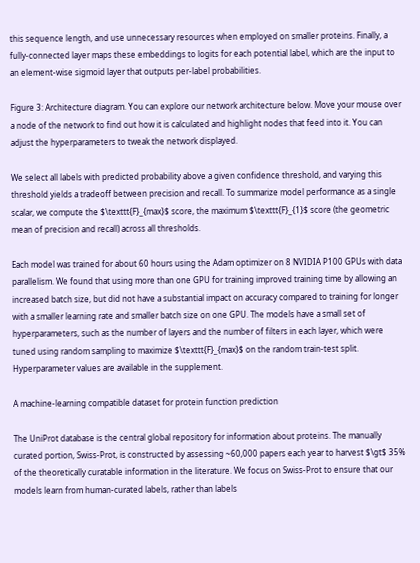this sequence length, and use unnecessary resources when employed on smaller proteins. Finally, a fully-connected layer maps these embeddings to logits for each potential label, which are the input to an element-wise sigmoid layer that outputs per-label probabilities.

Figure 3: Architecture diagram. You can explore our network architecture below. Move your mouse over a node of the network to find out how it is calculated and highlight nodes that feed into it. You can adjust the hyperparameters to tweak the network displayed.

We select all labels with predicted probability above a given confidence threshold, and varying this threshold yields a tradeoff between precision and recall. To summarize model performance as a single scalar, we compute the $\texttt{F}_{max}$ score, the maximum $\texttt{F}_{1}$ score (the geometric mean of precision and recall) across all thresholds.

Each model was trained for about 60 hours using the Adam optimizer on 8 NVIDIA P100 GPUs with data parallelism. We found that using more than one GPU for training improved training time by allowing an increased batch size, but did not have a substantial impact on accuracy compared to training for longer with a smaller learning rate and smaller batch size on one GPU. The models have a small set of hyperparameters, such as the number of layers and the number of filters in each layer, which were tuned using random sampling to maximize $\texttt{F}_{max}$ on the random train-test split. Hyperparameter values are available in the supplement.

A machine-learning compatible dataset for protein function prediction

The UniProt database is the central global repository for information about proteins. The manually curated portion, Swiss-Prot, is constructed by assessing ~60,000 papers each year to harvest $\gt$ 35% of the theoretically curatable information in the literature. We focus on Swiss-Prot to ensure that our models learn from human-curated labels, rather than labels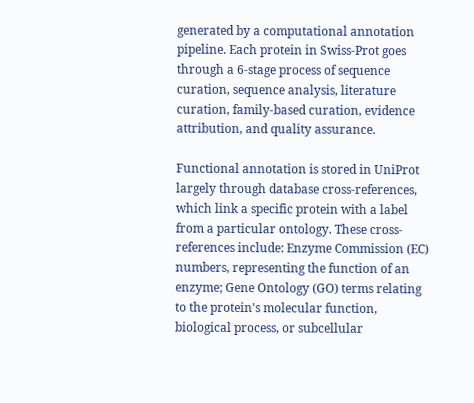generated by a computational annotation pipeline. Each protein in Swiss-Prot goes through a 6-stage process of sequence curation, sequence analysis, literature curation, family-based curation, evidence attribution, and quality assurance.

Functional annotation is stored in UniProt largely through database cross-references, which link a specific protein with a label from a particular ontology. These cross-references include: Enzyme Commission (EC) numbers, representing the function of an enzyme; Gene Ontology (GO) terms relating to the protein's molecular function, biological process, or subcellular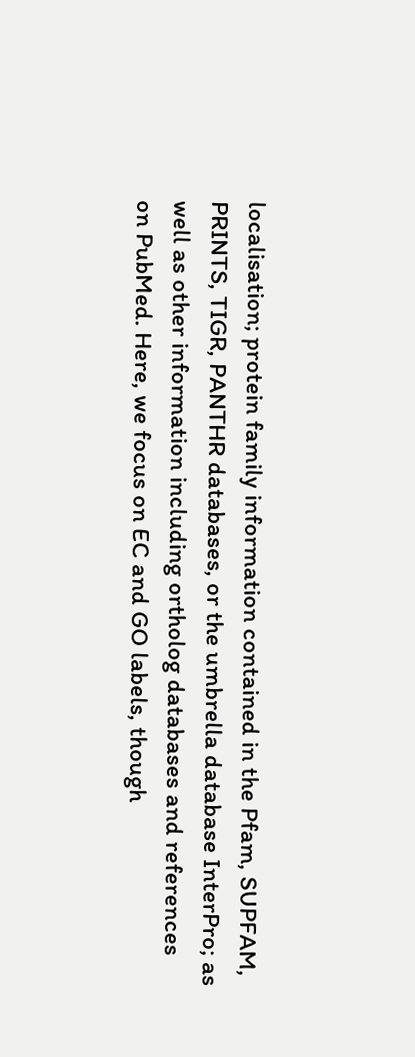localisation; protein family information contained in the Pfam, SUPFAM, PRINTS, TIGR, PANTHR databases, or the umbrella database InterPro; as well as other information including ortholog databases and references on PubMed. Here, we focus on EC and GO labels, though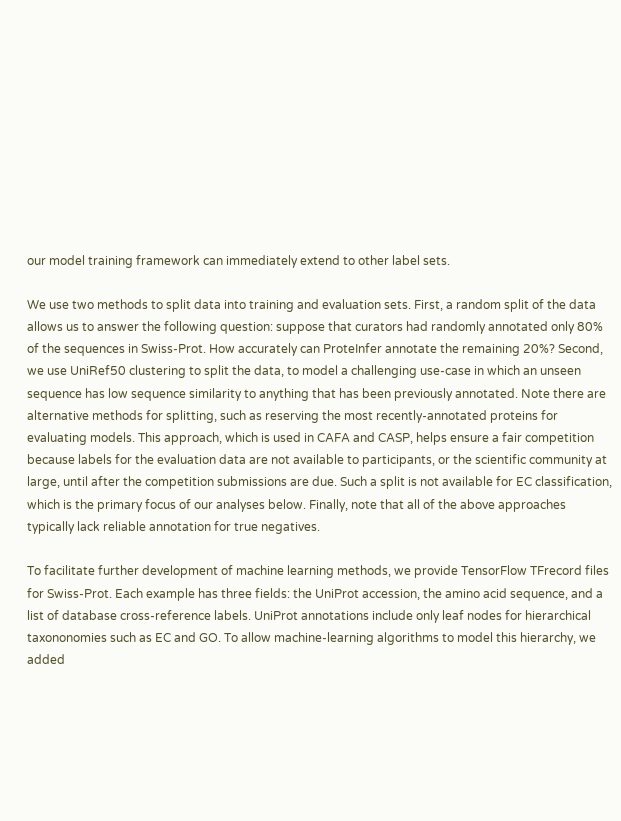our model training framework can immediately extend to other label sets.

We use two methods to split data into training and evaluation sets. First, a random split of the data allows us to answer the following question: suppose that curators had randomly annotated only 80% of the sequences in Swiss-Prot. How accurately can ProteInfer annotate the remaining 20%? Second, we use UniRef50 clustering to split the data, to model a challenging use-case in which an unseen sequence has low sequence similarity to anything that has been previously annotated. Note there are alternative methods for splitting, such as reserving the most recently-annotated proteins for evaluating models. This approach, which is used in CAFA and CASP, helps ensure a fair competition because labels for the evaluation data are not available to participants, or the scientific community at large, until after the competition submissions are due. Such a split is not available for EC classification, which is the primary focus of our analyses below. Finally, note that all of the above approaches typically lack reliable annotation for true negatives.

To facilitate further development of machine learning methods, we provide TensorFlow TFrecord files for Swiss-Prot. Each example has three fields: the UniProt accession, the amino acid sequence, and a list of database cross-reference labels. UniProt annotations include only leaf nodes for hierarchical taxononomies such as EC and GO. To allow machine-learning algorithms to model this hierarchy, we added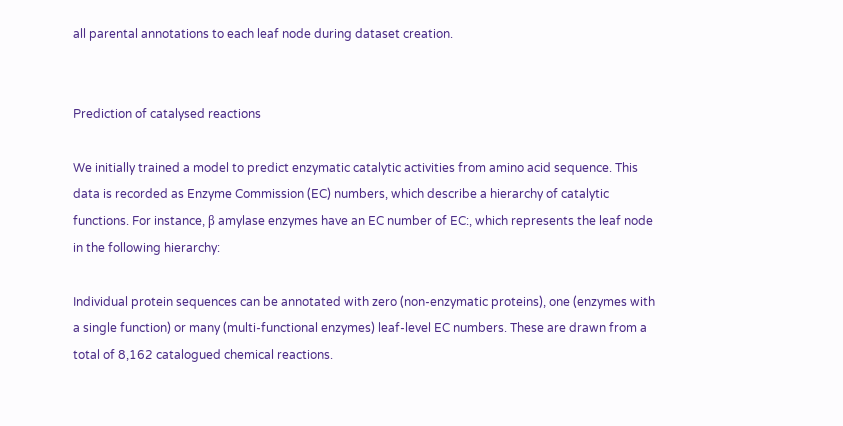all parental annotations to each leaf node during dataset creation.


Prediction of catalysed reactions

We initially trained a model to predict enzymatic catalytic activities from amino acid sequence. This data is recorded as Enzyme Commission (EC) numbers, which describe a hierarchy of catalytic functions. For instance, β amylase enzymes have an EC number of EC:, which represents the leaf node in the following hierarchy:

Individual protein sequences can be annotated with zero (non-enzymatic proteins), one (enzymes with a single function) or many (multi-functional enzymes) leaf-level EC numbers. These are drawn from a total of 8,162 catalogued chemical reactions.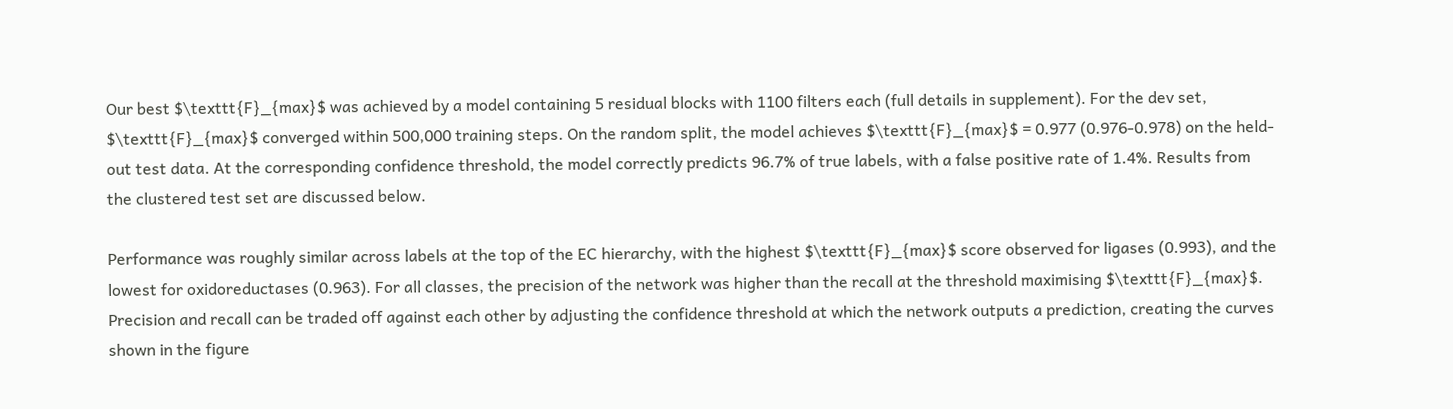Our best $\texttt{F}_{max}$ was achieved by a model containing 5 residual blocks with 1100 filters each (full details in supplement). For the dev set, $\texttt{F}_{max}$ converged within 500,000 training steps. On the random split, the model achieves $\texttt{F}_{max}$ = 0.977 (0.976-0.978) on the held-out test data. At the corresponding confidence threshold, the model correctly predicts 96.7% of true labels, with a false positive rate of 1.4%. Results from the clustered test set are discussed below.

Performance was roughly similar across labels at the top of the EC hierarchy, with the highest $\texttt{F}_{max}$ score observed for ligases (0.993), and the lowest for oxidoreductases (0.963). For all classes, the precision of the network was higher than the recall at the threshold maximising $\texttt{F}_{max}$. Precision and recall can be traded off against each other by adjusting the confidence threshold at which the network outputs a prediction, creating the curves shown in the figure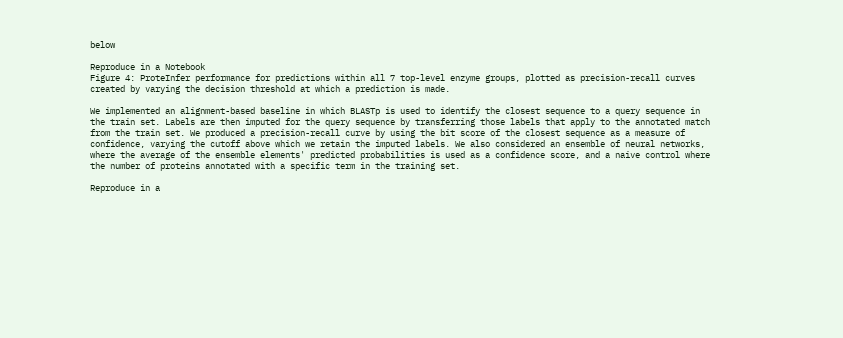below

Reproduce in a Notebook
Figure 4: ProteInfer performance for predictions within all 7 top-level enzyme groups, plotted as precision-recall curves created by varying the decision threshold at which a prediction is made.

We implemented an alignment-based baseline in which BLASTp is used to identify the closest sequence to a query sequence in the train set. Labels are then imputed for the query sequence by transferring those labels that apply to the annotated match from the train set. We produced a precision-recall curve by using the bit score of the closest sequence as a measure of confidence, varying the cutoff above which we retain the imputed labels. We also considered an ensemble of neural networks, where the average of the ensemble elements' predicted probabilities is used as a confidence score, and a naive control where the number of proteins annotated with a specific term in the training set.

Reproduce in a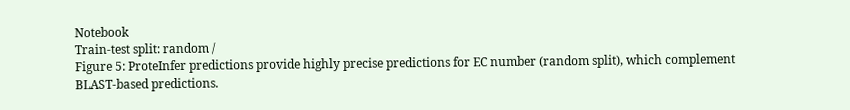Notebook
Train-test split: random /
Figure 5: ProteInfer predictions provide highly precise predictions for EC number (random split), which complement BLAST-based predictions.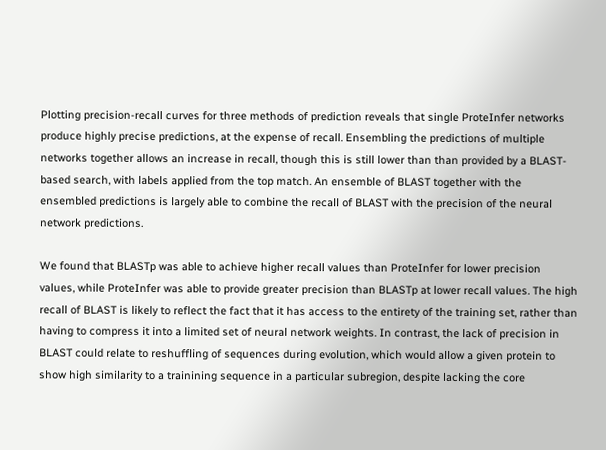Plotting precision-recall curves for three methods of prediction reveals that single ProteInfer networks produce highly precise predictions, at the expense of recall. Ensembling the predictions of multiple networks together allows an increase in recall, though this is still lower than than provided by a BLAST-based search, with labels applied from the top match. An ensemble of BLAST together with the ensembled predictions is largely able to combine the recall of BLAST with the precision of the neural network predictions.

We found that BLASTp was able to achieve higher recall values than ProteInfer for lower precision values, while ProteInfer was able to provide greater precision than BLASTp at lower recall values. The high recall of BLAST is likely to reflect the fact that it has access to the entirety of the training set, rather than having to compress it into a limited set of neural network weights. In contrast, the lack of precision in BLAST could relate to reshuffling of sequences during evolution, which would allow a given protein to show high similarity to a trainining sequence in a particular subregion, despite lacking the core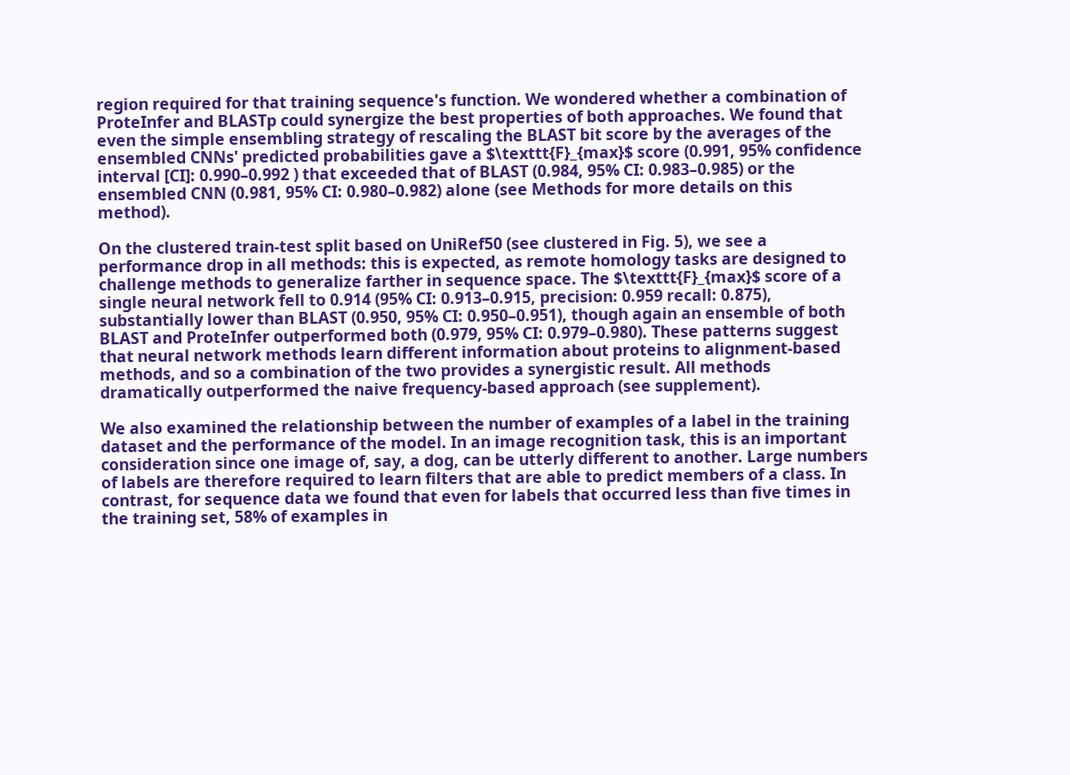region required for that training sequence's function. We wondered whether a combination of ProteInfer and BLASTp could synergize the best properties of both approaches. We found that even the simple ensembling strategy of rescaling the BLAST bit score by the averages of the ensembled CNNs' predicted probabilities gave a $\texttt{F}_{max}$ score (0.991, 95% confidence interval [CI]: 0.990–0.992 ) that exceeded that of BLAST (0.984, 95% CI: 0.983–0.985) or the ensembled CNN (0.981, 95% CI: 0.980–0.982) alone (see Methods for more details on this method).

On the clustered train-test split based on UniRef50 (see clustered in Fig. 5), we see a performance drop in all methods: this is expected, as remote homology tasks are designed to challenge methods to generalize farther in sequence space. The $\texttt{F}_{max}$ score of a single neural network fell to 0.914 (95% CI: 0.913–0.915, precision: 0.959 recall: 0.875), substantially lower than BLAST (0.950, 95% CI: 0.950–0.951), though again an ensemble of both BLAST and ProteInfer outperformed both (0.979, 95% CI: 0.979–0.980). These patterns suggest that neural network methods learn different information about proteins to alignment-based methods, and so a combination of the two provides a synergistic result. All methods dramatically outperformed the naive frequency-based approach (see supplement).

We also examined the relationship between the number of examples of a label in the training dataset and the performance of the model. In an image recognition task, this is an important consideration since one image of, say, a dog, can be utterly different to another. Large numbers of labels are therefore required to learn filters that are able to predict members of a class. In contrast, for sequence data we found that even for labels that occurred less than five times in the training set, 58% of examples in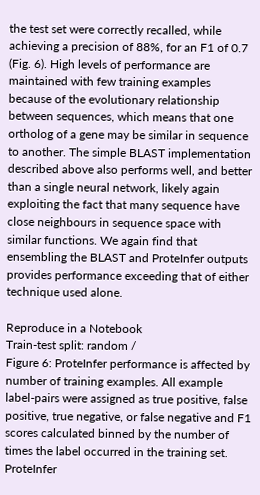the test set were correctly recalled, while achieving a precision of 88%, for an F1 of 0.7 (Fig. 6). High levels of performance are maintained with few training examples because of the evolutionary relationship between sequences, which means that one ortholog of a gene may be similar in sequence to another. The simple BLAST implementation described above also performs well, and better than a single neural network, likely again exploiting the fact that many sequence have close neighbours in sequence space with similar functions. We again find that ensembling the BLAST and ProteInfer outputs provides performance exceeding that of either technique used alone.

Reproduce in a Notebook
Train-test split: random /
Figure 6: ProteInfer performance is affected by number of training examples. All example label-pairs were assigned as true positive, false positive, true negative, or false negative and F1 scores calculated binned by the number of times the label occurred in the training set. ProteInfer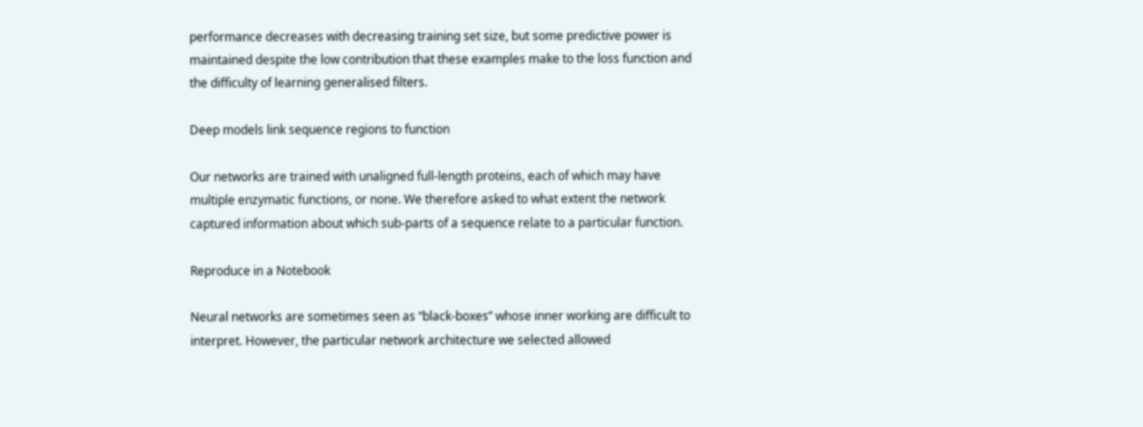performance decreases with decreasing training set size, but some predictive power is maintained despite the low contribution that these examples make to the loss function and the difficulty of learning generalised filters.

Deep models link sequence regions to function

Our networks are trained with unaligned full-length proteins, each of which may have multiple enzymatic functions, or none. We therefore asked to what extent the network captured information about which sub-parts of a sequence relate to a particular function.

Reproduce in a Notebook

Neural networks are sometimes seen as “black-boxes” whose inner working are difficult to interpret. However, the particular network architecture we selected allowed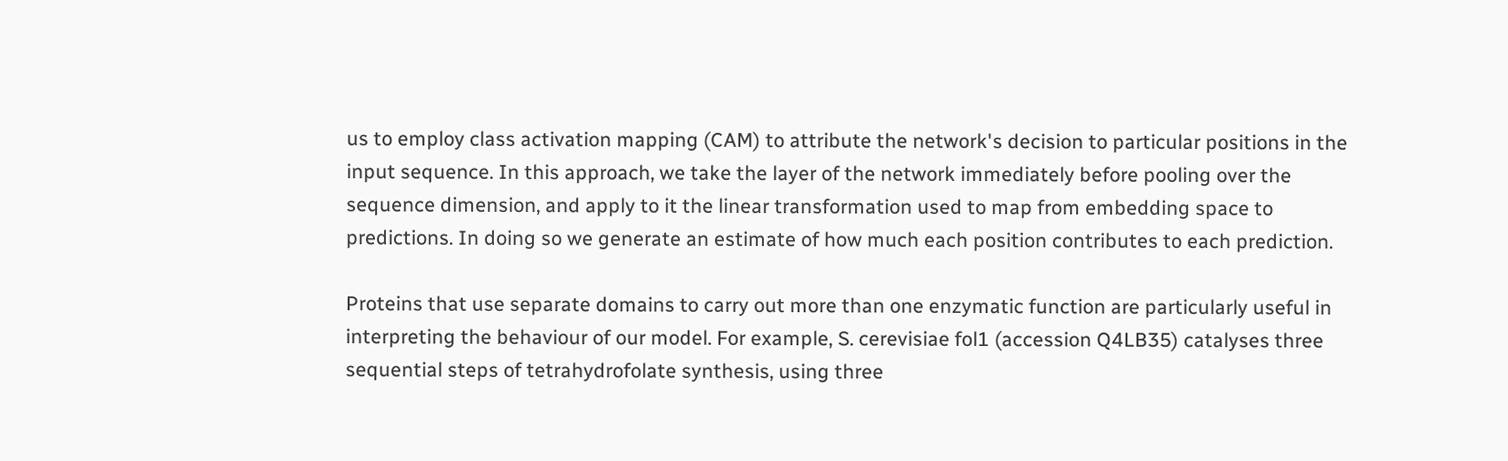us to employ class activation mapping (CAM) to attribute the network's decision to particular positions in the input sequence. In this approach, we take the layer of the network immediately before pooling over the sequence dimension, and apply to it the linear transformation used to map from embedding space to predictions. In doing so we generate an estimate of how much each position contributes to each prediction.

Proteins that use separate domains to carry out more than one enzymatic function are particularly useful in interpreting the behaviour of our model. For example, S. cerevisiae fol1 (accession Q4LB35) catalyses three sequential steps of tetrahydrofolate synthesis, using three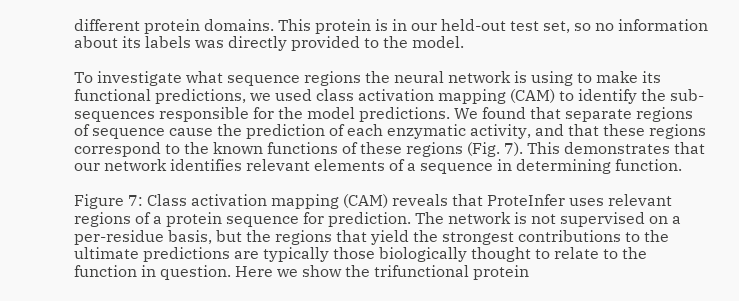different protein domains. This protein is in our held-out test set, so no information about its labels was directly provided to the model.

To investigate what sequence regions the neural network is using to make its functional predictions, we used class activation mapping (CAM) to identify the sub-sequences responsible for the model predictions. We found that separate regions of sequence cause the prediction of each enzymatic activity, and that these regions correspond to the known functions of these regions (Fig. 7). This demonstrates that our network identifies relevant elements of a sequence in determining function.

Figure 7: Class activation mapping (CAM) reveals that ProteInfer uses relevant regions of a protein sequence for prediction. The network is not supervised on a per-residue basis, but the regions that yield the strongest contributions to the ultimate predictions are typically those biologically thought to relate to the function in question. Here we show the trifunctional protein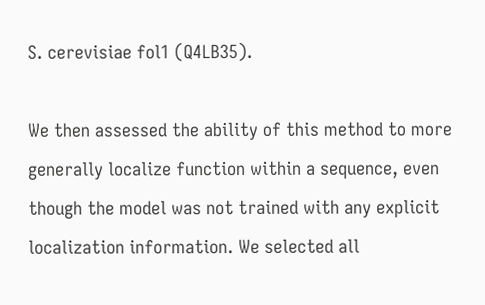S. cerevisiae fol1 (Q4LB35).

We then assessed the ability of this method to more generally localize function within a sequence, even though the model was not trained with any explicit localization information. We selected all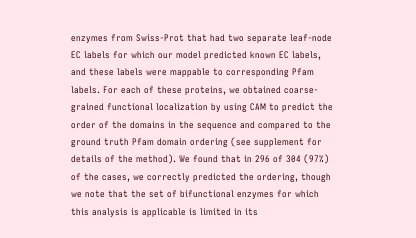enzymes from Swiss-Prot that had two separate leaf-node EC labels for which our model predicted known EC labels, and these labels were mappable to corresponding Pfam labels. For each of these proteins, we obtained coarse-grained functional localization by using CAM to predict the order of the domains in the sequence and compared to the ground truth Pfam domain ordering (see supplement for details of the method). We found that in 296 of 304 (97%) of the cases, we correctly predicted the ordering, though we note that the set of bifunctional enzymes for which this analysis is applicable is limited in its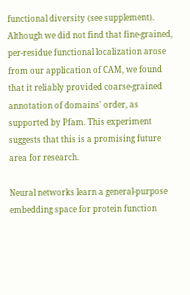functional diversity (see supplement). Although we did not find that fine-grained, per-residue functional localization arose from our application of CAM, we found that it reliably provided coarse-grained annotation of domains' order, as supported by Pfam. This experiment suggests that this is a promising future area for research.

Neural networks learn a general-purpose embedding space for protein function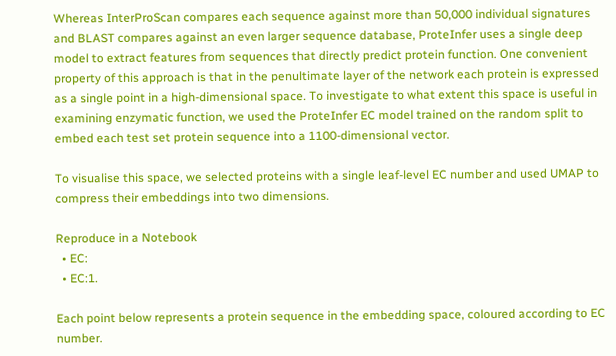Whereas InterProScan compares each sequence against more than 50,000 individual signatures and BLAST compares against an even larger sequence database, ProteInfer uses a single deep model to extract features from sequences that directly predict protein function. One convenient property of this approach is that in the penultimate layer of the network each protein is expressed as a single point in a high-dimensional space. To investigate to what extent this space is useful in examining enzymatic function, we used the ProteInfer EC model trained on the random split to embed each test set protein sequence into a 1100-dimensional vector.

To visualise this space, we selected proteins with a single leaf-level EC number and used UMAP to compress their embeddings into two dimensions.

Reproduce in a Notebook
  • EC:
  • EC:1.

Each point below represents a protein sequence in the embedding space, coloured according to EC number.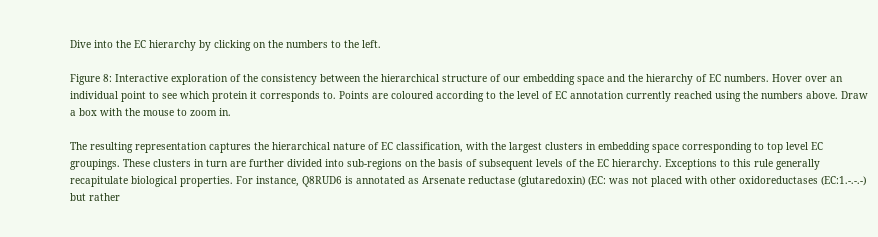Dive into the EC hierarchy by clicking on the numbers to the left.

Figure 8: Interactive exploration of the consistency between the hierarchical structure of our embedding space and the hierarchy of EC numbers. Hover over an individual point to see which protein it corresponds to. Points are coloured according to the level of EC annotation currently reached using the numbers above. Draw a box with the mouse to zoom in.

The resulting representation captures the hierarchical nature of EC classification, with the largest clusters in embedding space corresponding to top level EC groupings. These clusters in turn are further divided into sub-regions on the basis of subsequent levels of the EC hierarchy. Exceptions to this rule generally recapitulate biological properties. For instance, Q8RUD6 is annotated as Arsenate reductase (glutaredoxin) (EC: was not placed with other oxidoreductases (EC:1.-.-.-) but rather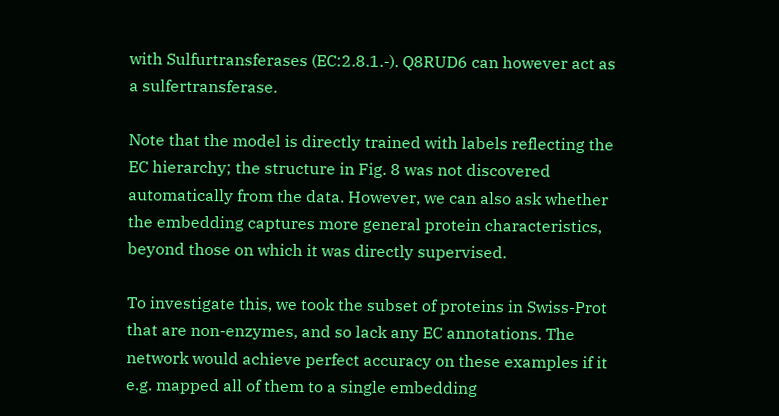with Sulfurtransferases (EC:2.8.1.-). Q8RUD6 can however act as a sulfertransferase.

Note that the model is directly trained with labels reflecting the EC hierarchy; the structure in Fig. 8 was not discovered automatically from the data. However, we can also ask whether the embedding captures more general protein characteristics, beyond those on which it was directly supervised.

To investigate this, we took the subset of proteins in Swiss-Prot that are non-enzymes, and so lack any EC annotations. The network would achieve perfect accuracy on these examples if it e.g. mapped all of them to a single embedding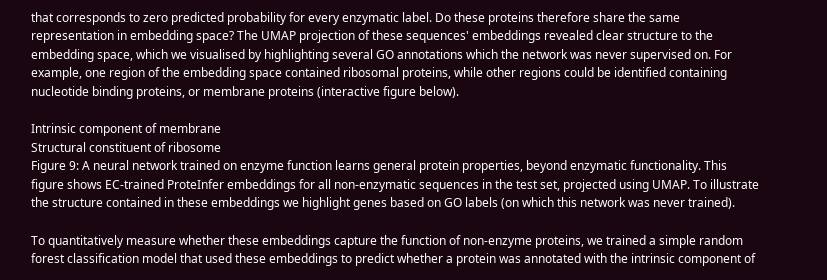that corresponds to zero predicted probability for every enzymatic label. Do these proteins therefore share the same representation in embedding space? The UMAP projection of these sequences' embeddings revealed clear structure to the embedding space, which we visualised by highlighting several GO annotations which the network was never supervised on. For example, one region of the embedding space contained ribosomal proteins, while other regions could be identified containing nucleotide binding proteins, or membrane proteins (interactive figure below).

Intrinsic component of membrane
Structural constituent of ribosome
Figure 9: A neural network trained on enzyme function learns general protein properties, beyond enzymatic functionality. This figure shows EC-trained ProteInfer embeddings for all non-enzymatic sequences in the test set, projected using UMAP. To illustrate the structure contained in these embeddings we highlight genes based on GO labels (on which this network was never trained).

To quantitatively measure whether these embeddings capture the function of non-enzyme proteins, we trained a simple random forest classification model that used these embeddings to predict whether a protein was annotated with the intrinsic component of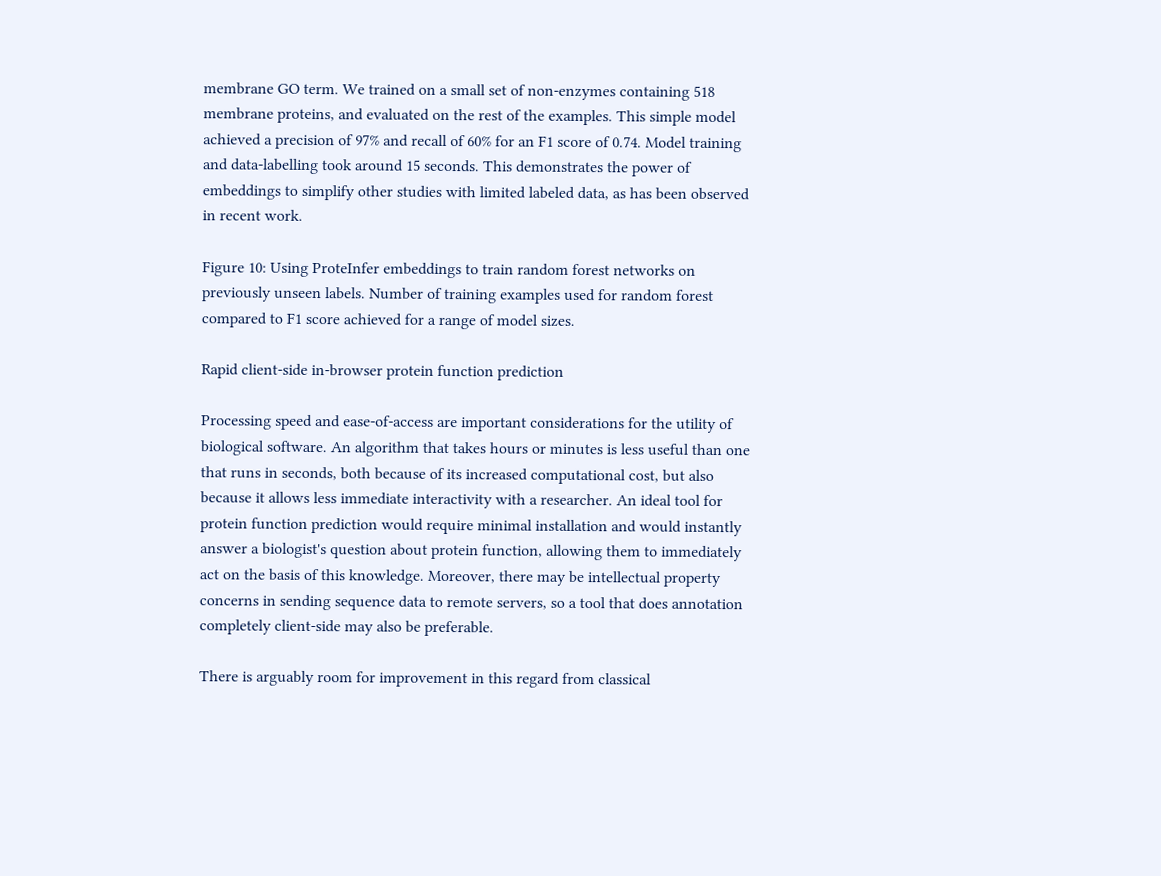membrane GO term. We trained on a small set of non-enzymes containing 518 membrane proteins, and evaluated on the rest of the examples. This simple model achieved a precision of 97% and recall of 60% for an F1 score of 0.74. Model training and data-labelling took around 15 seconds. This demonstrates the power of embeddings to simplify other studies with limited labeled data, as has been observed in recent work.

Figure 10: Using ProteInfer embeddings to train random forest networks on previously unseen labels. Number of training examples used for random forest compared to F1 score achieved for a range of model sizes.

Rapid client-side in-browser protein function prediction

Processing speed and ease-of-access are important considerations for the utility of biological software. An algorithm that takes hours or minutes is less useful than one that runs in seconds, both because of its increased computational cost, but also because it allows less immediate interactivity with a researcher. An ideal tool for protein function prediction would require minimal installation and would instantly answer a biologist's question about protein function, allowing them to immediately act on the basis of this knowledge. Moreover, there may be intellectual property concerns in sending sequence data to remote servers, so a tool that does annotation completely client-side may also be preferable.

There is arguably room for improvement in this regard from classical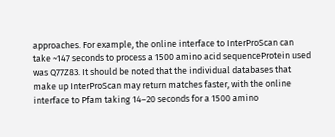approaches. For example, the online interface to InterProScan can take ~147 seconds to process a 1500 amino acid sequenceProtein used was Q77Z83. It should be noted that the individual databases that make up InterProScan may return matches faster, with the online interface to Pfam taking 14–20 seconds for a 1500 amino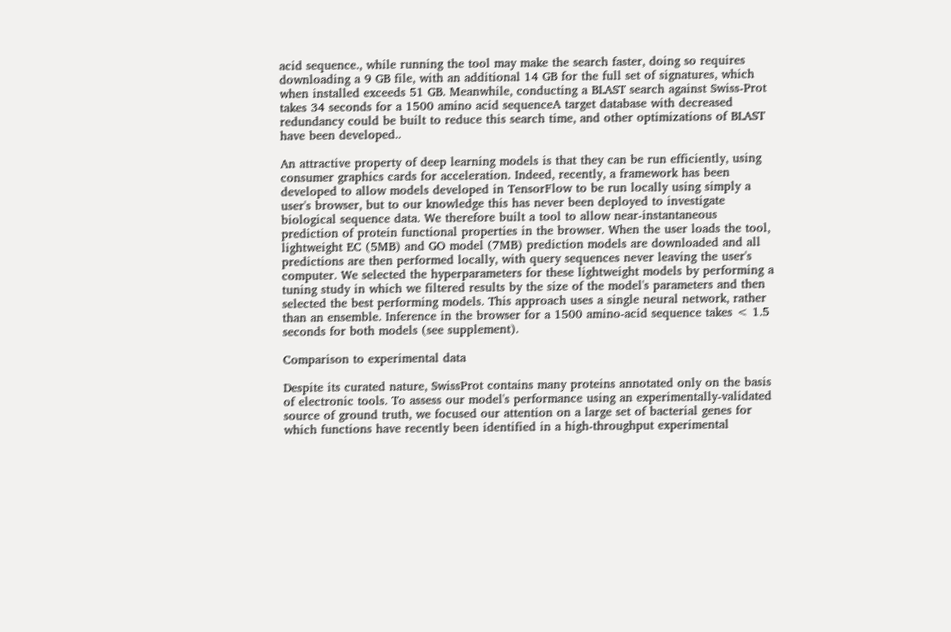acid sequence., while running the tool may make the search faster, doing so requires downloading a 9 GB file, with an additional 14 GB for the full set of signatures, which when installed exceeds 51 GB. Meanwhile, conducting a BLAST search against Swiss-Prot takes 34 seconds for a 1500 amino acid sequenceA target database with decreased redundancy could be built to reduce this search time, and other optimizations of BLAST have been developed..

An attractive property of deep learning models is that they can be run efficiently, using consumer graphics cards for acceleration. Indeed, recently, a framework has been developed to allow models developed in TensorFlow to be run locally using simply a user's browser, but to our knowledge this has never been deployed to investigate biological sequence data. We therefore built a tool to allow near-instantaneous prediction of protein functional properties in the browser. When the user loads the tool, lightweight EC (5MB) and GO model (7MB) prediction models are downloaded and all predictions are then performed locally, with query sequences never leaving the user's computer. We selected the hyperparameters for these lightweight models by performing a tuning study in which we filtered results by the size of the model's parameters and then selected the best performing models. This approach uses a single neural network, rather than an ensemble. Inference in the browser for a 1500 amino-acid sequence takes < 1.5 seconds for both models (see supplement).

Comparison to experimental data

Despite its curated nature, SwissProt contains many proteins annotated only on the basis of electronic tools. To assess our model's performance using an experimentally-validated source of ground truth, we focused our attention on a large set of bacterial genes for which functions have recently been identified in a high-throughput experimental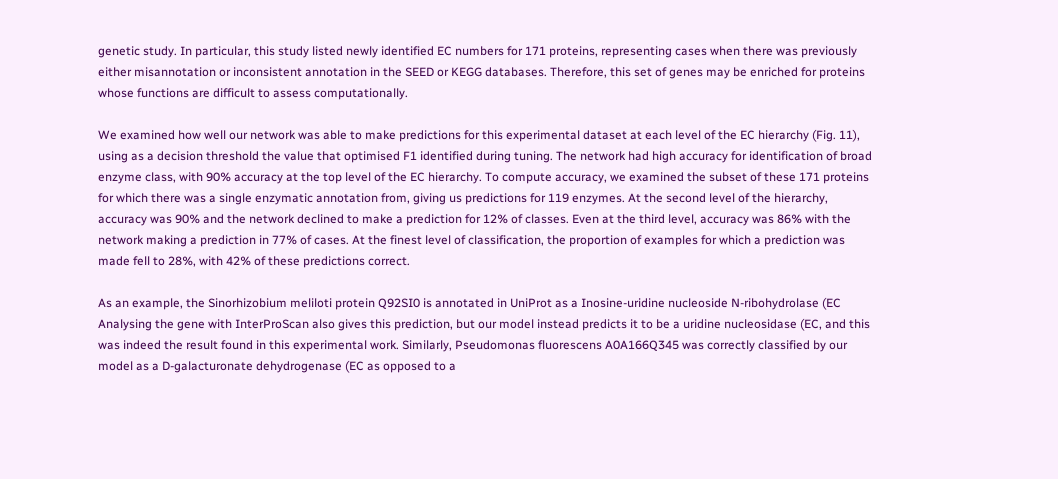genetic study. In particular, this study listed newly identified EC numbers for 171 proteins, representing cases when there was previously either misannotation or inconsistent annotation in the SEED or KEGG databases. Therefore, this set of genes may be enriched for proteins whose functions are difficult to assess computationally.

We examined how well our network was able to make predictions for this experimental dataset at each level of the EC hierarchy (Fig. 11), using as a decision threshold the value that optimised F1 identified during tuning. The network had high accuracy for identification of broad enzyme class, with 90% accuracy at the top level of the EC hierarchy. To compute accuracy, we examined the subset of these 171 proteins for which there was a single enzymatic annotation from, giving us predictions for 119 enzymes. At the second level of the hierarchy, accuracy was 90% and the network declined to make a prediction for 12% of classes. Even at the third level, accuracy was 86% with the network making a prediction in 77% of cases. At the finest level of classification, the proportion of examples for which a prediction was made fell to 28%, with 42% of these predictions correct.

As an example, the Sinorhizobium meliloti protein Q92SI0 is annotated in UniProt as a Inosine-uridine nucleoside N-ribohydrolase (EC Analysing the gene with InterProScan also gives this prediction, but our model instead predicts it to be a uridine nucleosidase (EC, and this was indeed the result found in this experimental work. Similarly, Pseudomonas fluorescens A0A166Q345 was correctly classified by our model as a D-galacturonate dehydrogenase (EC as opposed to a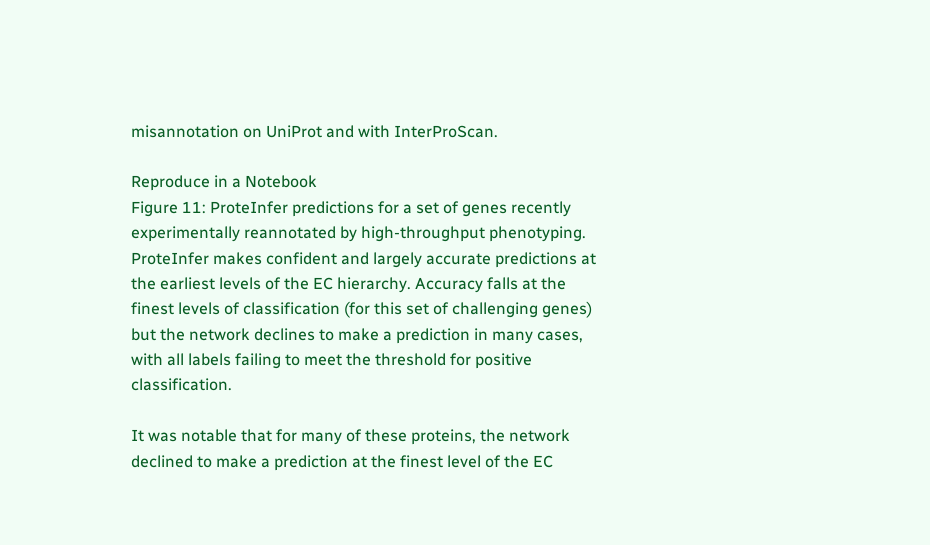misannotation on UniProt and with InterProScan.

Reproduce in a Notebook
Figure 11: ProteInfer predictions for a set of genes recently experimentally reannotated by high-throughput phenotyping. ProteInfer makes confident and largely accurate predictions at the earliest levels of the EC hierarchy. Accuracy falls at the finest levels of classification (for this set of challenging genes) but the network declines to make a prediction in many cases, with all labels failing to meet the threshold for positive classification.

It was notable that for many of these proteins, the network declined to make a prediction at the finest level of the EC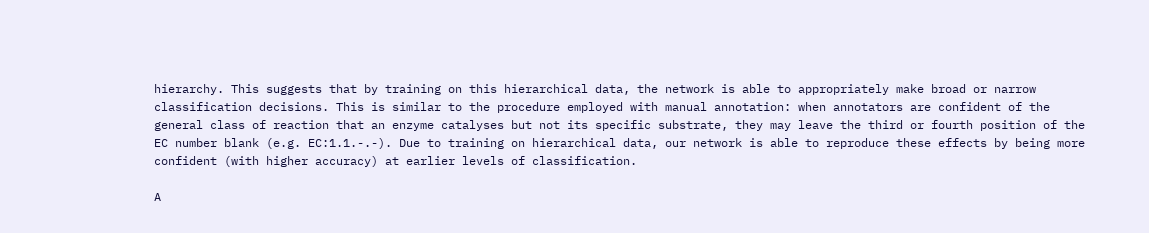hierarchy. This suggests that by training on this hierarchical data, the network is able to appropriately make broad or narrow classification decisions. This is similar to the procedure employed with manual annotation: when annotators are confident of the general class of reaction that an enzyme catalyses but not its specific substrate, they may leave the third or fourth position of the EC number blank (e.g. EC:1.1.-.-). Due to training on hierarchical data, our network is able to reproduce these effects by being more confident (with higher accuracy) at earlier levels of classification.

A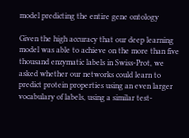model predicting the entire gene ontology

Given the high accuracy that our deep learning model was able to achieve on the more than five thousand enzymatic labels in Swiss-Prot, we asked whether our networks could learn to predict protein properties using an even larger vocabulary of labels, using a similar test-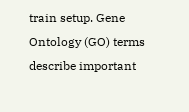train setup. Gene Ontology (GO) terms describe important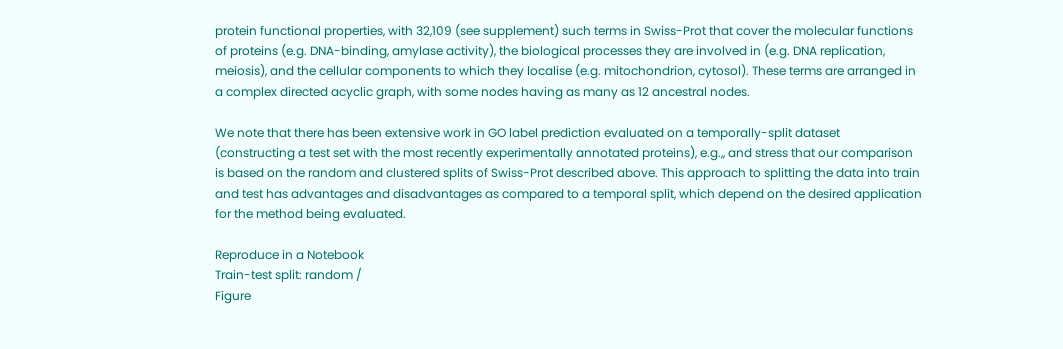protein functional properties, with 32,109 (see supplement) such terms in Swiss-Prot that cover the molecular functions of proteins (e.g. DNA-binding, amylase activity), the biological processes they are involved in (e.g. DNA replication, meiosis), and the cellular components to which they localise (e.g. mitochondrion, cytosol). These terms are arranged in a complex directed acyclic graph, with some nodes having as many as 12 ancestral nodes.

We note that there has been extensive work in GO label prediction evaluated on a temporally-split dataset (constructing a test set with the most recently experimentally annotated proteins), e.g.,, and stress that our comparison is based on the random and clustered splits of Swiss-Prot described above. This approach to splitting the data into train and test has advantages and disadvantages as compared to a temporal split, which depend on the desired application for the method being evaluated.

Reproduce in a Notebook
Train-test split: random /
Figure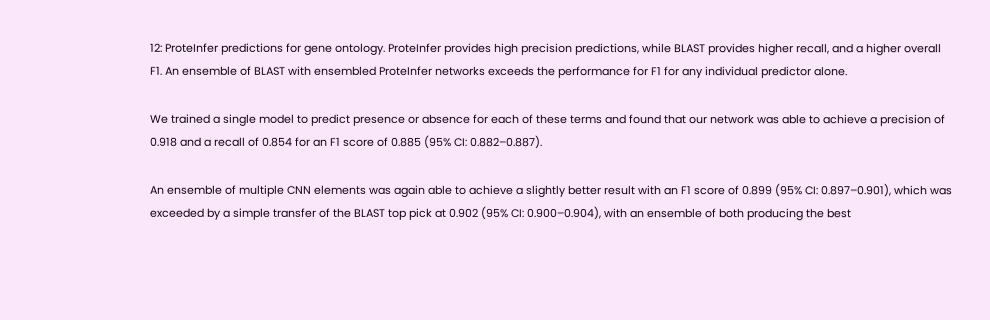12: ProteInfer predictions for gene ontology. ProteInfer provides high precision predictions, while BLAST provides higher recall, and a higher overall F1. An ensemble of BLAST with ensembled ProteInfer networks exceeds the performance for F1 for any individual predictor alone.

We trained a single model to predict presence or absence for each of these terms and found that our network was able to achieve a precision of 0.918 and a recall of 0.854 for an F1 score of 0.885 (95% CI: 0.882–0.887).

An ensemble of multiple CNN elements was again able to achieve a slightly better result with an F1 score of 0.899 (95% CI: 0.897–0.901), which was exceeded by a simple transfer of the BLAST top pick at 0.902 (95% CI: 0.900–0.904), with an ensemble of both producing the best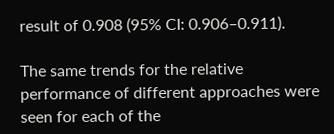result of 0.908 (95% CI: 0.906–0.911).

The same trends for the relative performance of different approaches were seen for each of the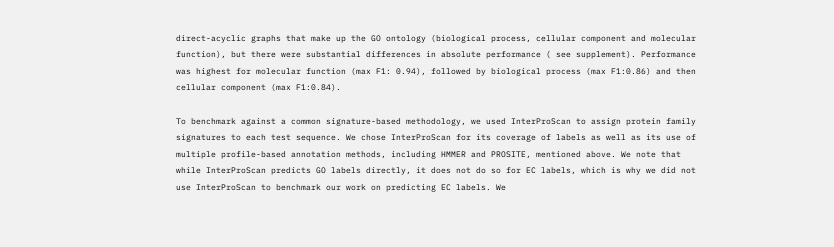direct-acyclic graphs that make up the GO ontology (biological process, cellular component and molecular function), but there were substantial differences in absolute performance ( see supplement). Performance was highest for molecular function (max F1: 0.94), followed by biological process (max F1:0.86) and then cellular component (max F1:0.84).

To benchmark against a common signature-based methodology, we used InterProScan to assign protein family signatures to each test sequence. We chose InterProScan for its coverage of labels as well as its use of multiple profile-based annotation methods, including HMMER and PROSITE, mentioned above. We note that while InterProScan predicts GO labels directly, it does not do so for EC labels, which is why we did not use InterProScan to benchmark our work on predicting EC labels. We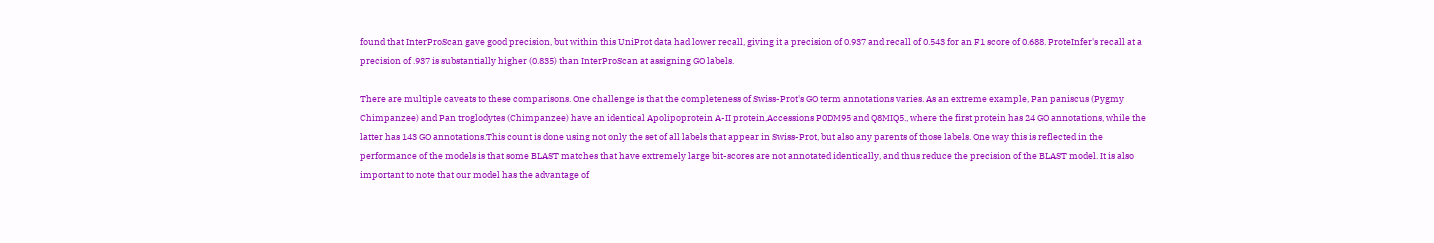found that InterProScan gave good precision, but within this UniProt data had lower recall, giving it a precision of 0.937 and recall of 0.543 for an F1 score of 0.688. ProteInfer's recall at a precision of .937 is substantially higher (0.835) than InterProScan at assigning GO labels.

There are multiple caveats to these comparisons. One challenge is that the completeness of Swiss-Prot's GO term annotations varies. As an extreme example, Pan paniscus (Pygmy Chimpanzee) and Pan troglodytes (Chimpanzee) have an identical Apolipoprotein A-II protein,Accessions P0DM95 and Q8MIQ5., where the first protein has 24 GO annotations, while the latter has 143 GO annotations.This count is done using not only the set of all labels that appear in Swiss-Prot, but also any parents of those labels. One way this is reflected in the performance of the models is that some BLAST matches that have extremely large bit-scores are not annotated identically, and thus reduce the precision of the BLAST model. It is also important to note that our model has the advantage of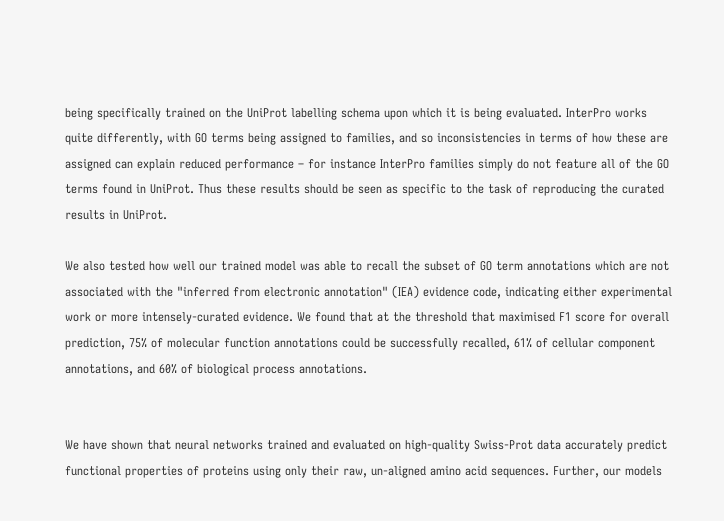being specifically trained on the UniProt labelling schema upon which it is being evaluated. InterPro works quite differently, with GO terms being assigned to families, and so inconsistencies in terms of how these are assigned can explain reduced performance – for instance InterPro families simply do not feature all of the GO terms found in UniProt. Thus these results should be seen as specific to the task of reproducing the curated results in UniProt.

We also tested how well our trained model was able to recall the subset of GO term annotations which are not associated with the "inferred from electronic annotation" (IEA) evidence code, indicating either experimental work or more intensely-curated evidence. We found that at the threshold that maximised F1 score for overall prediction, 75% of molecular function annotations could be successfully recalled, 61% of cellular component annotations, and 60% of biological process annotations.


We have shown that neural networks trained and evaluated on high-quality Swiss-Prot data accurately predict functional properties of proteins using only their raw, un-aligned amino acid sequences. Further, our models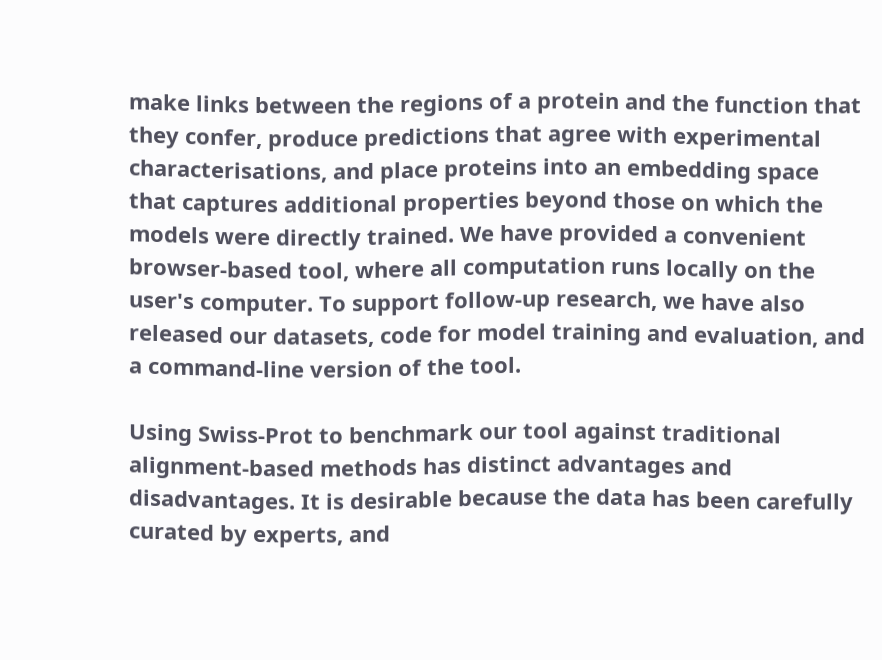make links between the regions of a protein and the function that they confer, produce predictions that agree with experimental characterisations, and place proteins into an embedding space that captures additional properties beyond those on which the models were directly trained. We have provided a convenient browser-based tool, where all computation runs locally on the user's computer. To support follow-up research, we have also released our datasets, code for model training and evaluation, and a command-line version of the tool.

Using Swiss-Prot to benchmark our tool against traditional alignment-based methods has distinct advantages and disadvantages. It is desirable because the data has been carefully curated by experts, and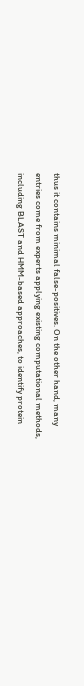thus it contains minimal false-positives. On the other hand, many entries come from experts applying existing computational methods, including BLAST and HMM-based approaches, to identify protein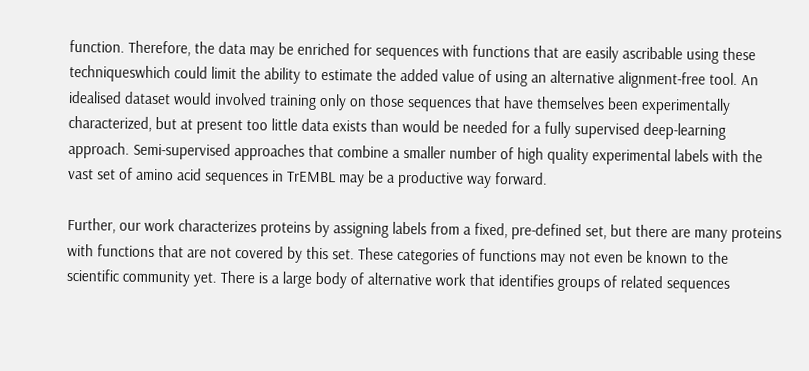function. Therefore, the data may be enriched for sequences with functions that are easily ascribable using these techniqueswhich could limit the ability to estimate the added value of using an alternative alignment-free tool. An idealised dataset would involved training only on those sequences that have themselves been experimentally characterized, but at present too little data exists than would be needed for a fully supervised deep-learning approach. Semi-supervised approaches that combine a smaller number of high quality experimental labels with the vast set of amino acid sequences in TrEMBL may be a productive way forward.

Further, our work characterizes proteins by assigning labels from a fixed, pre-defined set, but there are many proteins with functions that are not covered by this set. These categories of functions may not even be known to the scientific community yet. There is a large body of alternative work that identifies groups of related sequences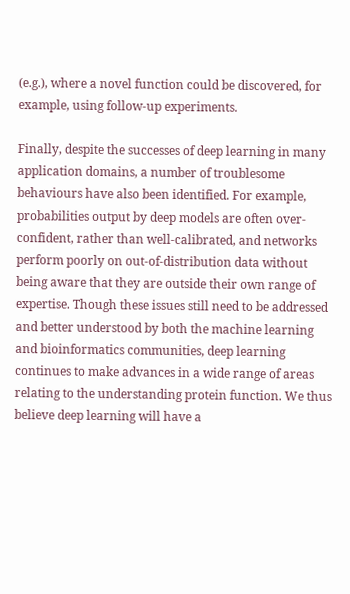(e.g.), where a novel function could be discovered, for example, using follow-up experiments.

Finally, despite the successes of deep learning in many application domains, a number of troublesome behaviours have also been identified. For example, probabilities output by deep models are often over-confident, rather than well-calibrated, and networks perform poorly on out-of-distribution data without being aware that they are outside their own range of expertise. Though these issues still need to be addressed and better understood by both the machine learning and bioinformatics communities, deep learning continues to make advances in a wide range of areas relating to the understanding protein function. We thus believe deep learning will have a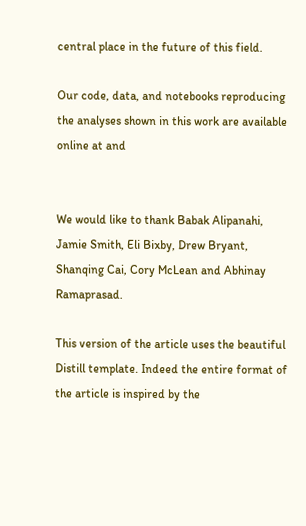central place in the future of this field.

Our code, data, and notebooks reproducing the analyses shown in this work are available online at and


We would like to thank Babak Alipanahi, Jamie Smith, Eli Bixby, Drew Bryant, Shanqing Cai, Cory McLean and Abhinay Ramaprasad.

This version of the article uses the beautiful Distill template. Indeed the entire format of the article is inspired by the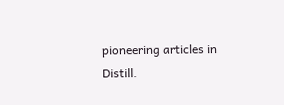pioneering articles in Distill.